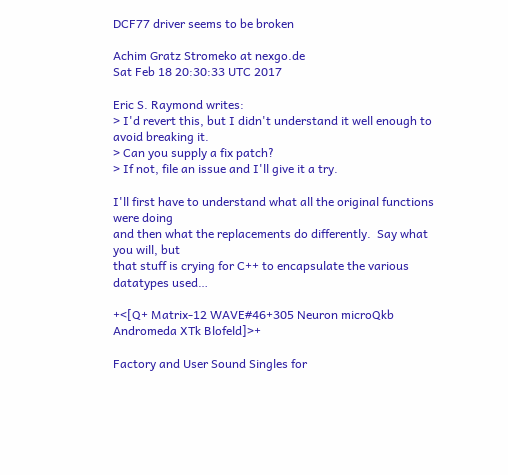DCF77 driver seems to be broken

Achim Gratz Stromeko at nexgo.de
Sat Feb 18 20:30:33 UTC 2017

Eric S. Raymond writes:
> I'd revert this, but I didn't understand it well enough to avoid breaking it.
> Can you supply a fix patch?
> If not, file an issue and I'll give it a try.

I'll first have to understand what all the original functions were doing
and then what the replacements do differently.  Say what you will, but
that stuff is crying for C++ to encapsulate the various datatypes used…

+<[Q+ Matrix-12 WAVE#46+305 Neuron microQkb Andromeda XTk Blofeld]>+

Factory and User Sound Singles for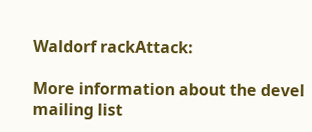Waldorf rackAttack:

More information about the devel mailing list